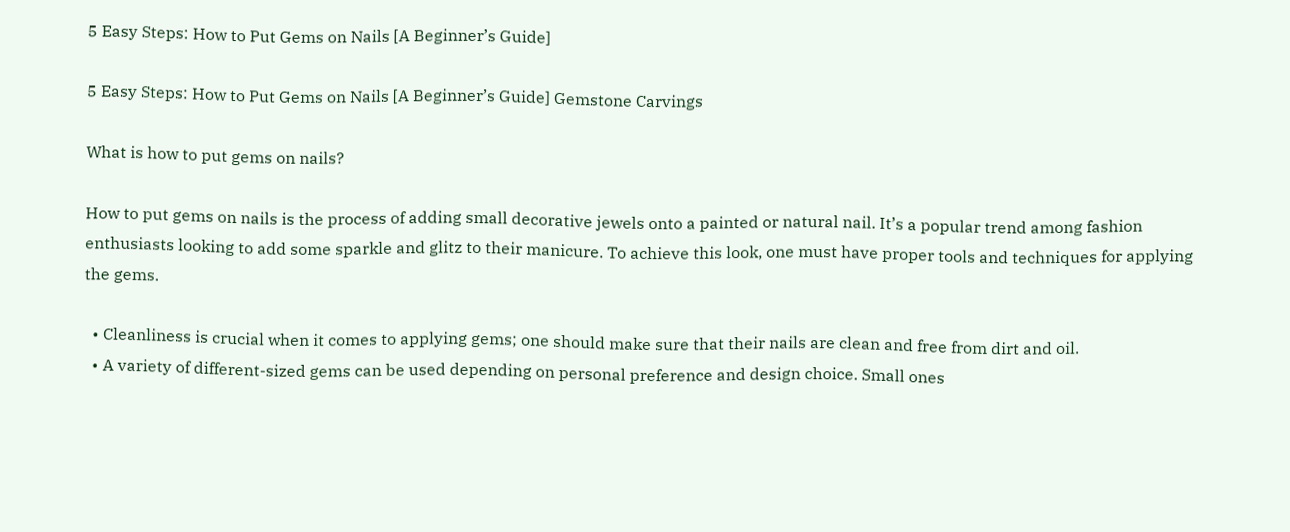5 Easy Steps: How to Put Gems on Nails [A Beginner’s Guide]

5 Easy Steps: How to Put Gems on Nails [A Beginner’s Guide] Gemstone Carvings

What is how to put gems on nails?

How to put gems on nails is the process of adding small decorative jewels onto a painted or natural nail. It’s a popular trend among fashion enthusiasts looking to add some sparkle and glitz to their manicure. To achieve this look, one must have proper tools and techniques for applying the gems.

  • Cleanliness is crucial when it comes to applying gems; one should make sure that their nails are clean and free from dirt and oil.
  • A variety of different-sized gems can be used depending on personal preference and design choice. Small ones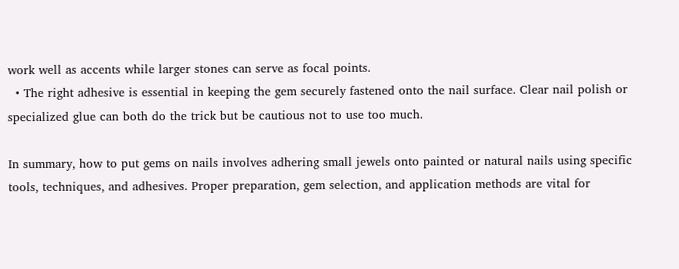work well as accents while larger stones can serve as focal points.
  • The right adhesive is essential in keeping the gem securely fastened onto the nail surface. Clear nail polish or specialized glue can both do the trick but be cautious not to use too much.

In summary, how to put gems on nails involves adhering small jewels onto painted or natural nails using specific tools, techniques, and adhesives. Proper preparation, gem selection, and application methods are vital for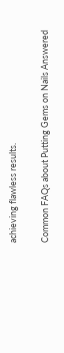achieving flawless results.

Common FAQs about Putting Gems on Nails Answered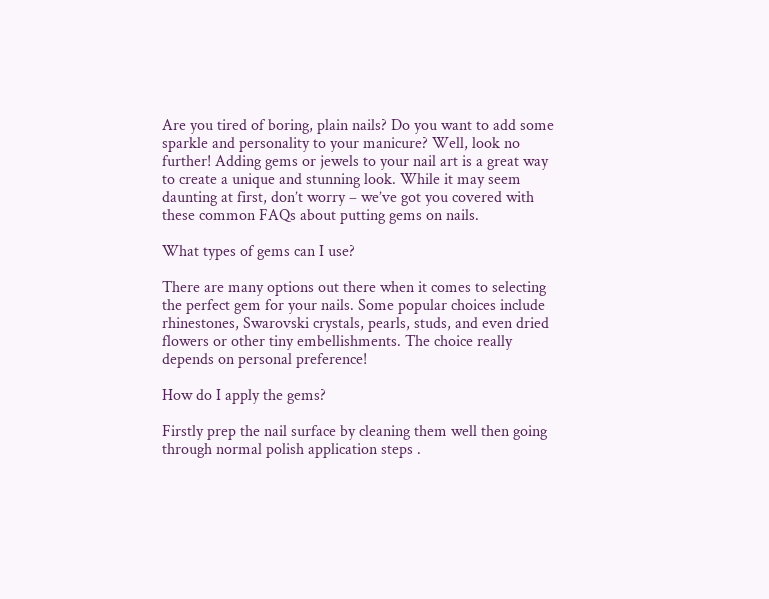Are you tired of boring, plain nails? Do you want to add some sparkle and personality to your manicure? Well, look no further! Adding gems or jewels to your nail art is a great way to create a unique and stunning look. While it may seem daunting at first, don’t worry – we’ve got you covered with these common FAQs about putting gems on nails.

What types of gems can I use?

There are many options out there when it comes to selecting the perfect gem for your nails. Some popular choices include rhinestones, Swarovski crystals, pearls, studs, and even dried flowers or other tiny embellishments. The choice really depends on personal preference!

How do I apply the gems?

Firstly prep the nail surface by cleaning them well then going through normal polish application steps .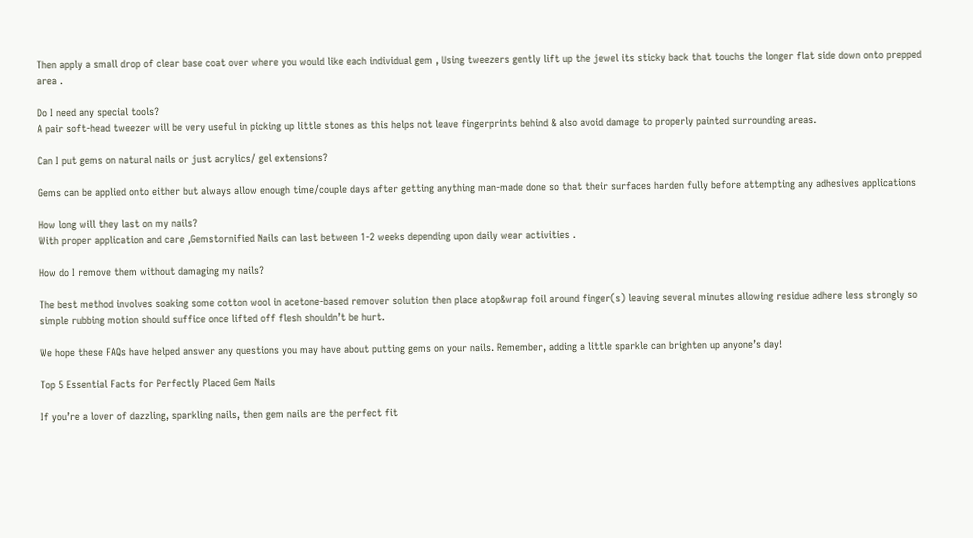Then apply a small drop of clear base coat over where you would like each individual gem , Using tweezers gently lift up the jewel its sticky back that touchs the longer flat side down onto prepped area .

Do I need any special tools?
A pair soft-head tweezer will be very useful in picking up little stones as this helps not leave fingerprints behind & also avoid damage to properly painted surrounding areas.

Can I put gems on natural nails or just acrylics/ gel extensions?

Gems can be applied onto either but always allow enough time/couple days after getting anything man-made done so that their surfaces harden fully before attempting any adhesives applications

How long will they last on my nails?
With proper application and care ,Gemstornified Nails can last between 1-2 weeks depending upon daily wear activities .

How do I remove them without damaging my nails?

The best method involves soaking some cotton wool in acetone-based remover solution then place atop&wrap foil around finger(s) leaving several minutes allowing residue adhere less strongly so simple rubbing motion should suffice once lifted off flesh shouldn’t be hurt.

We hope these FAQs have helped answer any questions you may have about putting gems on your nails. Remember, adding a little sparkle can brighten up anyone’s day!

Top 5 Essential Facts for Perfectly Placed Gem Nails

If you’re a lover of dazzling, sparkling nails, then gem nails are the perfect fit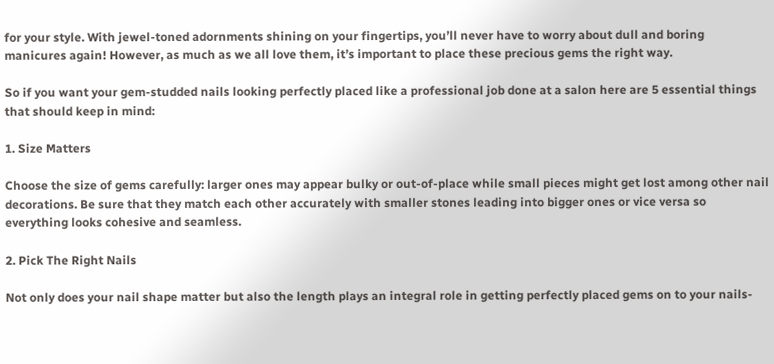for your style. With jewel-toned adornments shining on your fingertips, you’ll never have to worry about dull and boring manicures again! However, as much as we all love them, it’s important to place these precious gems the right way.

So if you want your gem-studded nails looking perfectly placed like a professional job done at a salon here are 5 essential things that should keep in mind:

1. Size Matters

Choose the size of gems carefully: larger ones may appear bulky or out-of-place while small pieces might get lost among other nail decorations. Be sure that they match each other accurately with smaller stones leading into bigger ones or vice versa so everything looks cohesive and seamless.

2. Pick The Right Nails

Not only does your nail shape matter but also the length plays an integral role in getting perfectly placed gems on to your nails-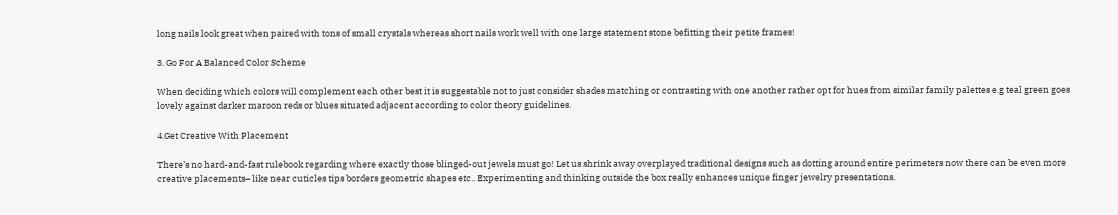long nails look great when paired with tons of small crystals whereas short nails work well with one large statement stone befitting their petite frames!

3. Go For A Balanced Color Scheme

When deciding which colors will complement each other best it is suggestable not to just consider shades matching or contrasting with one another rather opt for hues from similar family palettes e.g teal green goes lovely against darker maroon reds or blues situated adjacent according to color theory guidelines.

4.Get Creative With Placement

There’s no hard-and-fast rulebook regarding where exactly those blinged-out jewels must go! Let us shrink away overplayed traditional designs such as dotting around entire perimeters now there can be even more creative placements– like near cuticles tips borders geometric shapes etc.. Experimenting and thinking outside the box really enhances unique finger jewelry presentations.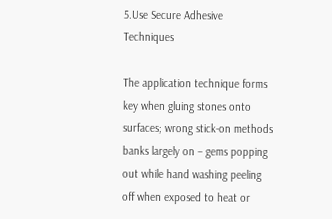5.Use Secure Adhesive Techniques

The application technique forms key when gluing stones onto surfaces; wrong stick-on methods banks largely on – gems popping out while hand washing peeling off when exposed to heat or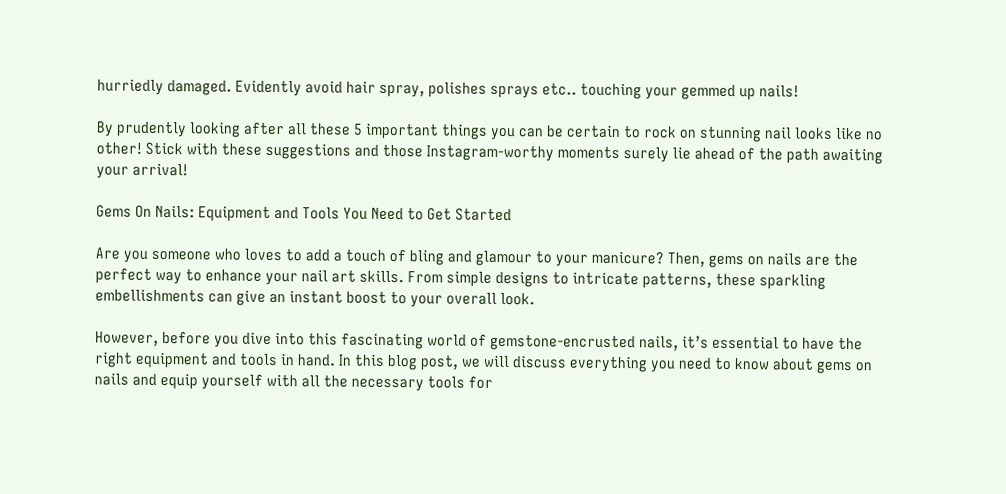hurriedly damaged. Evidently avoid hair spray, polishes sprays etc.. touching your gemmed up nails!

By prudently looking after all these 5 important things you can be certain to rock on stunning nail looks like no other! Stick with these suggestions and those Instagram-worthy moments surely lie ahead of the path awaiting your arrival!

Gems On Nails: Equipment and Tools You Need to Get Started

Are you someone who loves to add a touch of bling and glamour to your manicure? Then, gems on nails are the perfect way to enhance your nail art skills. From simple designs to intricate patterns, these sparkling embellishments can give an instant boost to your overall look.

However, before you dive into this fascinating world of gemstone-encrusted nails, it’s essential to have the right equipment and tools in hand. In this blog post, we will discuss everything you need to know about gems on nails and equip yourself with all the necessary tools for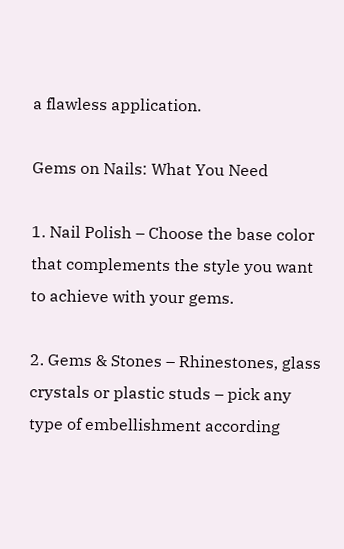a flawless application.

Gems on Nails: What You Need

1. Nail Polish – Choose the base color that complements the style you want to achieve with your gems.

2. Gems & Stones – Rhinestones, glass crystals or plastic studs – pick any type of embellishment according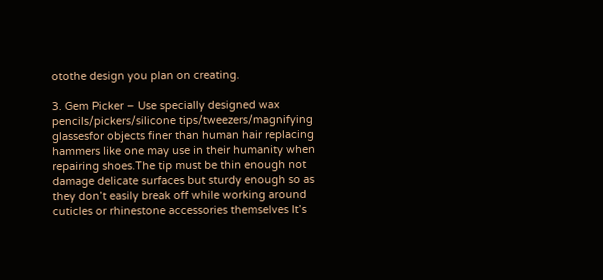otothe design you plan on creating.

3. Gem Picker – Use specially designed wax pencils/pickers/silicone tips/tweezers/magnifying glassesfor objects finer than human hair replacing hammers like one may use in their humanity when repairing shoes.The tip must be thin enough not damage delicate surfaces but sturdy enough so as they don’t easily break off while working around cuticles or rhinestone accessories themselves It’s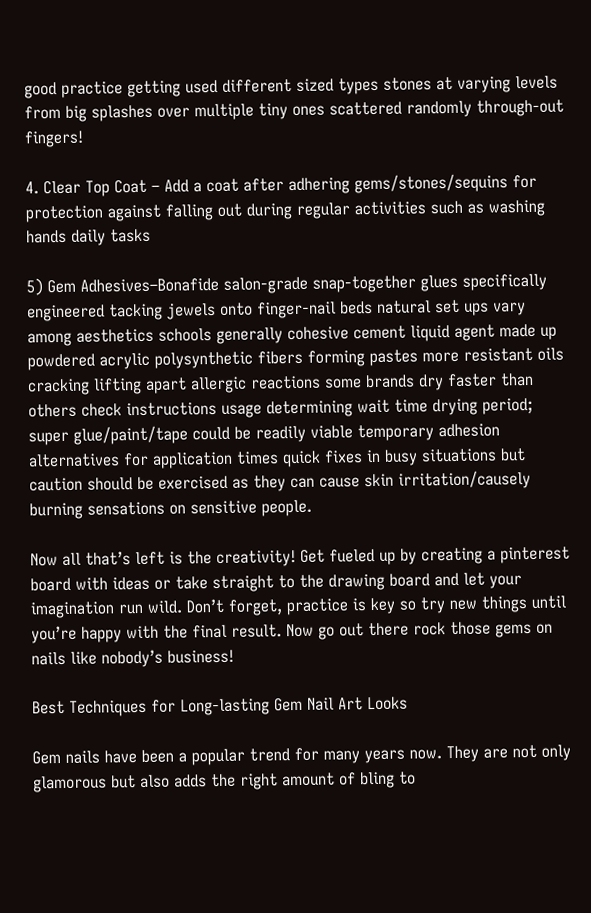good practice getting used different sized types stones at varying levels from big splashes over multiple tiny ones scattered randomly through-out fingers!

4. Clear Top Coat – Add a coat after adhering gems/stones/sequins for protection against falling out during regular activities such as washing hands daily tasks

5) Gem Adhesives–Bonafide salon-grade snap-together glues specifically engineered tacking jewels onto finger-nail beds natural set ups vary among aesthetics schools generally cohesive cement liquid agent made up powdered acrylic polysynthetic fibers forming pastes more resistant oils cracking lifting apart allergic reactions some brands dry faster than others check instructions usage determining wait time drying period; super glue/paint/tape could be readily viable temporary adhesion alternatives for application times quick fixes in busy situations but caution should be exercised as they can cause skin irritation/causely burning sensations on sensitive people.

Now all that’s left is the creativity! Get fueled up by creating a pinterest board with ideas or take straight to the drawing board and let your imagination run wild. Don’t forget, practice is key so try new things until you’re happy with the final result. Now go out there rock those gems on nails like nobody’s business!

Best Techniques for Long-lasting Gem Nail Art Looks

Gem nails have been a popular trend for many years now. They are not only glamorous but also adds the right amount of bling to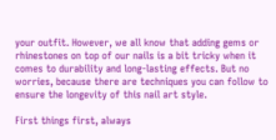your outfit. However, we all know that adding gems or rhinestones on top of our nails is a bit tricky when it comes to durability and long-lasting effects. But no worries, because there are techniques you can follow to ensure the longevity of this nail art style.

First things first, always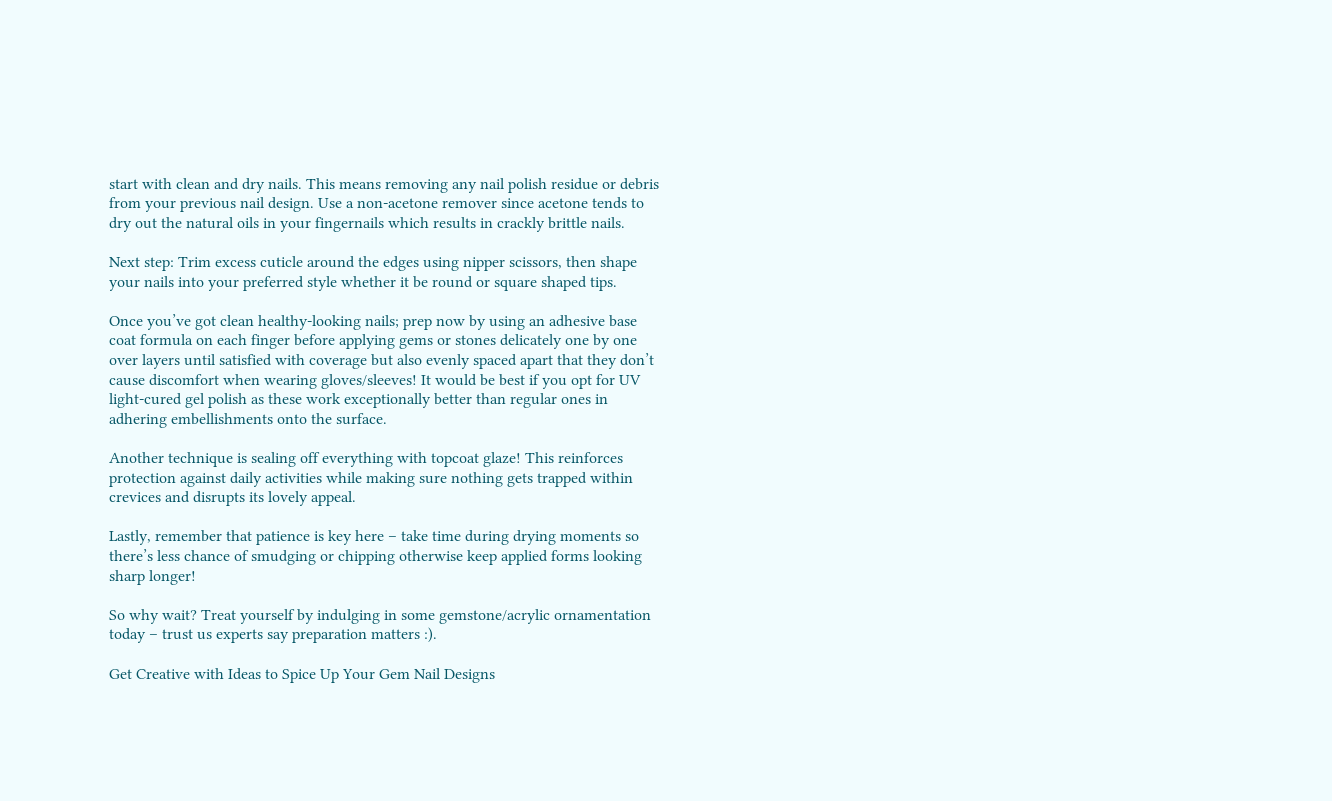start with clean and dry nails. This means removing any nail polish residue or debris from your previous nail design. Use a non-acetone remover since acetone tends to dry out the natural oils in your fingernails which results in crackly brittle nails.

Next step: Trim excess cuticle around the edges using nipper scissors, then shape your nails into your preferred style whether it be round or square shaped tips.

Once you’ve got clean healthy-looking nails; prep now by using an adhesive base coat formula on each finger before applying gems or stones delicately one by one over layers until satisfied with coverage but also evenly spaced apart that they don’t cause discomfort when wearing gloves/sleeves! It would be best if you opt for UV light-cured gel polish as these work exceptionally better than regular ones in adhering embellishments onto the surface.

Another technique is sealing off everything with topcoat glaze! This reinforces protection against daily activities while making sure nothing gets trapped within crevices and disrupts its lovely appeal.

Lastly, remember that patience is key here – take time during drying moments so there’s less chance of smudging or chipping otherwise keep applied forms looking sharp longer!

So why wait? Treat yourself by indulging in some gemstone/acrylic ornamentation today – trust us experts say preparation matters :).

Get Creative with Ideas to Spice Up Your Gem Nail Designs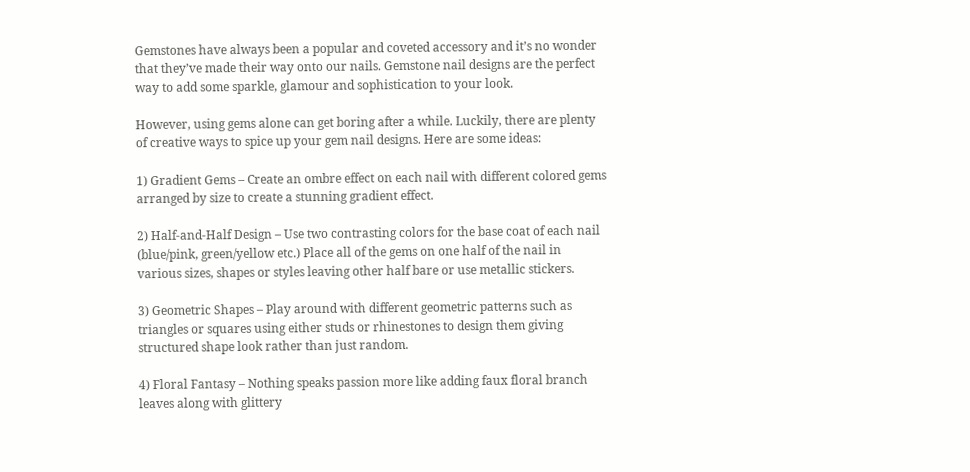Gemstones have always been a popular and coveted accessory and it’s no wonder that they’ve made their way onto our nails. Gemstone nail designs are the perfect way to add some sparkle, glamour and sophistication to your look.

However, using gems alone can get boring after a while. Luckily, there are plenty of creative ways to spice up your gem nail designs. Here are some ideas:

1) Gradient Gems – Create an ombre effect on each nail with different colored gems arranged by size to create a stunning gradient effect.

2) Half-and-Half Design – Use two contrasting colors for the base coat of each nail (blue/pink, green/yellow etc.) Place all of the gems on one half of the nail in various sizes, shapes or styles leaving other half bare or use metallic stickers.

3) Geometric Shapes – Play around with different geometric patterns such as triangles or squares using either studs or rhinestones to design them giving structured shape look rather than just random.

4) Floral Fantasy – Nothing speaks passion more like adding faux floral branch leaves along with glittery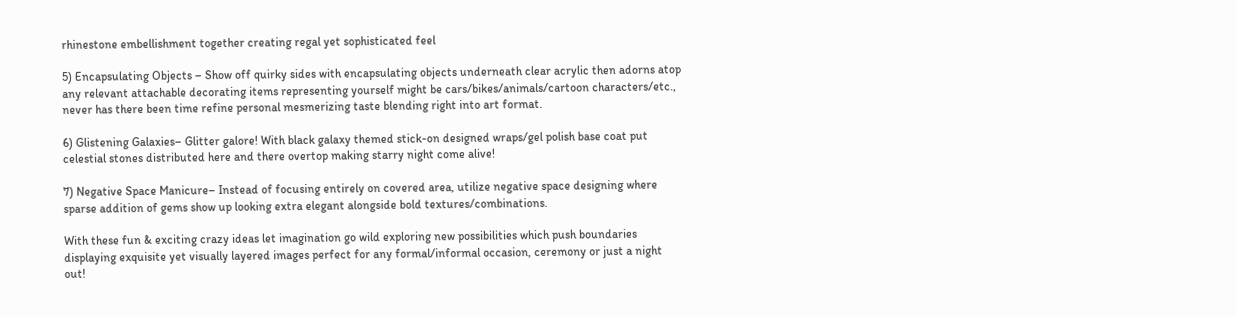rhinestone embellishment together creating regal yet sophisticated feel

5) Encapsulating Objects – Show off quirky sides with encapsulating objects underneath clear acrylic then adorns atop any relevant attachable decorating items representing yourself might be cars/bikes/animals/cartoon characters/etc., never has there been time refine personal mesmerizing taste blending right into art format.

6) Glistening Galaxies– Glitter galore! With black galaxy themed stick-on designed wraps/gel polish base coat put celestial stones distributed here and there overtop making starry night come alive!

7) Negative Space Manicure– Instead of focusing entirely on covered area, utilize negative space designing where sparse addition of gems show up looking extra elegant alongside bold textures/combinations.

With these fun & exciting crazy ideas let imagination go wild exploring new possibilities which push boundaries displaying exquisite yet visually layered images perfect for any formal/informal occasion, ceremony or just a night out!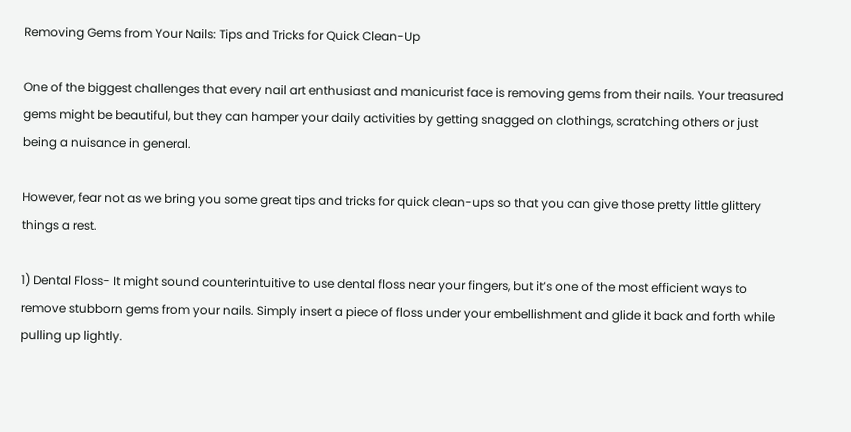Removing Gems from Your Nails: Tips and Tricks for Quick Clean-Up

One of the biggest challenges that every nail art enthusiast and manicurist face is removing gems from their nails. Your treasured gems might be beautiful, but they can hamper your daily activities by getting snagged on clothings, scratching others or just being a nuisance in general.

However, fear not as we bring you some great tips and tricks for quick clean-ups so that you can give those pretty little glittery things a rest.

1) Dental Floss- It might sound counterintuitive to use dental floss near your fingers, but it’s one of the most efficient ways to remove stubborn gems from your nails. Simply insert a piece of floss under your embellishment and glide it back and forth while pulling up lightly.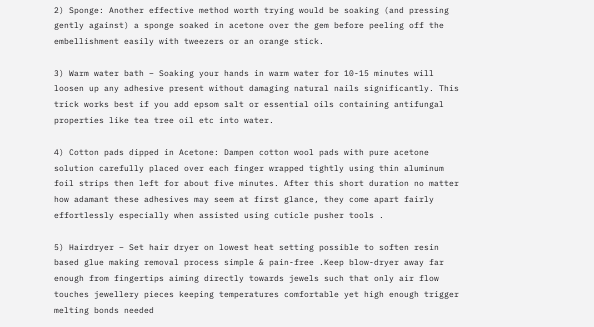2) Sponge: Another effective method worth trying would be soaking (and pressing gently against) a sponge soaked in acetone over the gem before peeling off the embellishment easily with tweezers or an orange stick.

3) Warm water bath – Soaking your hands in warm water for 10-15 minutes will loosen up any adhesive present without damaging natural nails significantly. This trick works best if you add epsom salt or essential oils containing antifungal properties like tea tree oil etc into water.

4) Cotton pads dipped in Acetone: Dampen cotton wool pads with pure acetone solution carefully placed over each finger wrapped tightly using thin aluminum foil strips then left for about five minutes. After this short duration no matter how adamant these adhesives may seem at first glance, they come apart fairly effortlessly especially when assisted using cuticle pusher tools .

5) Hairdryer – Set hair dryer on lowest heat setting possible to soften resin based glue making removal process simple & pain-free .Keep blow-dryer away far enough from fingertips aiming directly towards jewels such that only air flow touches jewellery pieces keeping temperatures comfortable yet high enough trigger melting bonds needed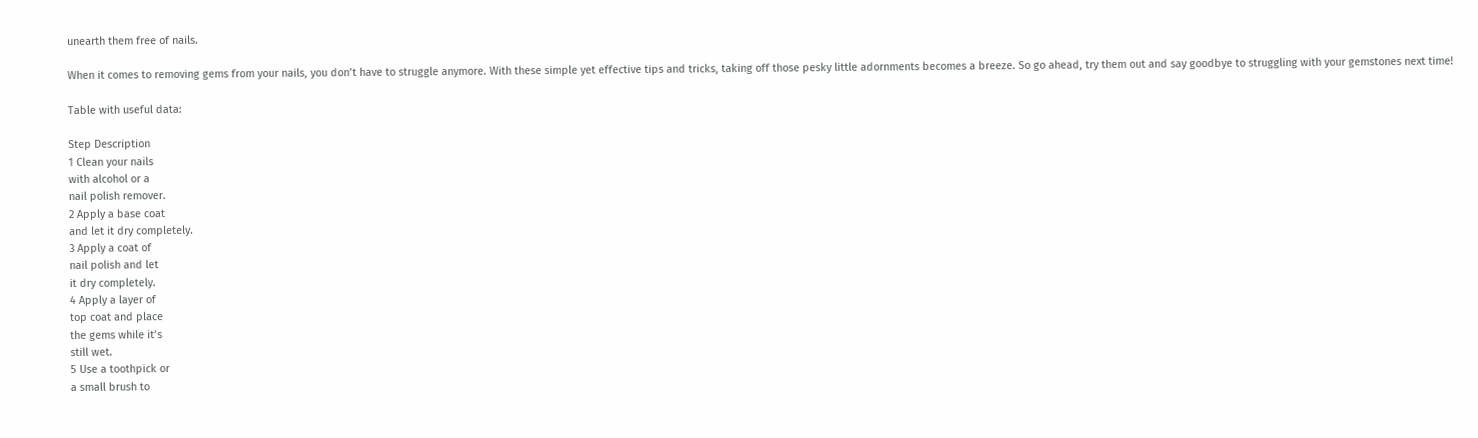unearth them free of nails.

When it comes to removing gems from your nails, you don’t have to struggle anymore. With these simple yet effective tips and tricks, taking off those pesky little adornments becomes a breeze. So go ahead, try them out and say goodbye to struggling with your gemstones next time!

Table with useful data:

Step Description
1 Clean your nails
with alcohol or a
nail polish remover.
2 Apply a base coat
and let it dry completely.
3 Apply a coat of
nail polish and let
it dry completely.
4 Apply a layer of
top coat and place
the gems while it’s
still wet.
5 Use a toothpick or
a small brush to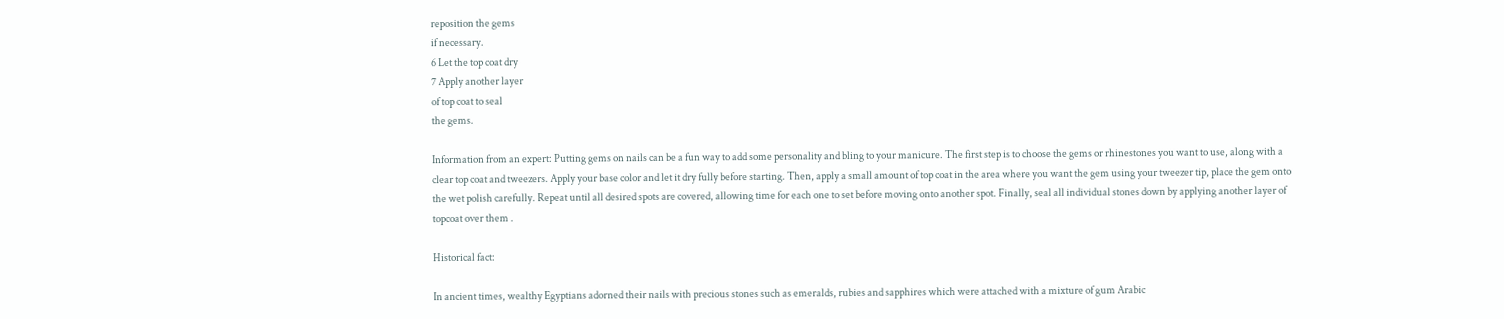reposition the gems
if necessary.
6 Let the top coat dry
7 Apply another layer
of top coat to seal
the gems.

Information from an expert: Putting gems on nails can be a fun way to add some personality and bling to your manicure. The first step is to choose the gems or rhinestones you want to use, along with a clear top coat and tweezers. Apply your base color and let it dry fully before starting. Then, apply a small amount of top coat in the area where you want the gem using your tweezer tip, place the gem onto the wet polish carefully. Repeat until all desired spots are covered, allowing time for each one to set before moving onto another spot. Finally, seal all individual stones down by applying another layer of topcoat over them .

Historical fact:

In ancient times, wealthy Egyptians adorned their nails with precious stones such as emeralds, rubies and sapphires which were attached with a mixture of gum Arabic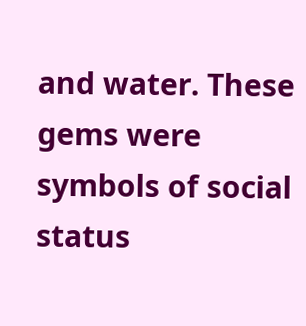and water. These gems were symbols of social status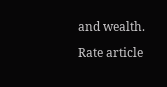and wealth.

Rate article